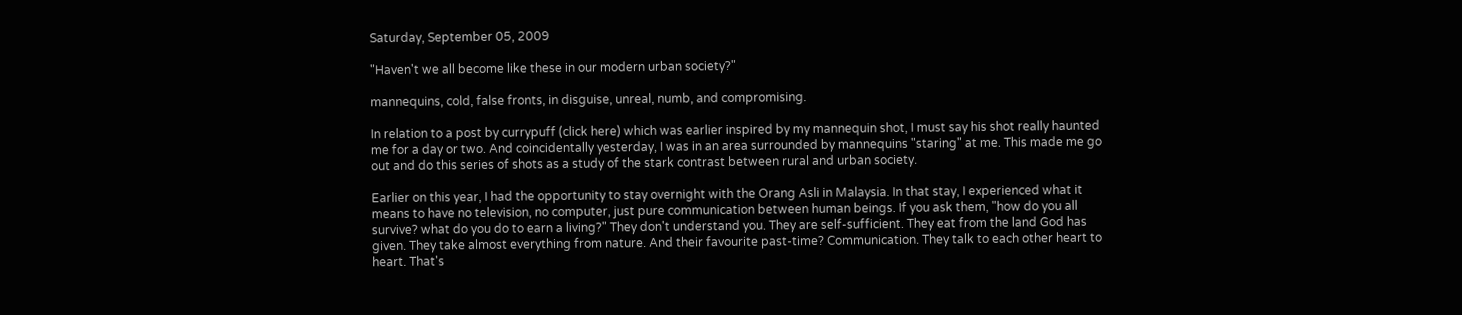Saturday, September 05, 2009

"Haven't we all become like these in our modern urban society?"

mannequins, cold, false fronts, in disguise, unreal, numb, and compromising.

In relation to a post by currypuff (click here) which was earlier inspired by my mannequin shot, I must say his shot really haunted me for a day or two. And coincidentally yesterday, I was in an area surrounded by mannequins "staring" at me. This made me go out and do this series of shots as a study of the stark contrast between rural and urban society.

Earlier on this year, I had the opportunity to stay overnight with the Orang Asli in Malaysia. In that stay, I experienced what it means to have no television, no computer, just pure communication between human beings. If you ask them, "how do you all survive? what do you do to earn a living?" They don't understand you. They are self-sufficient. They eat from the land God has given. They take almost everything from nature. And their favourite past-time? Communication. They talk to each other heart to heart. That's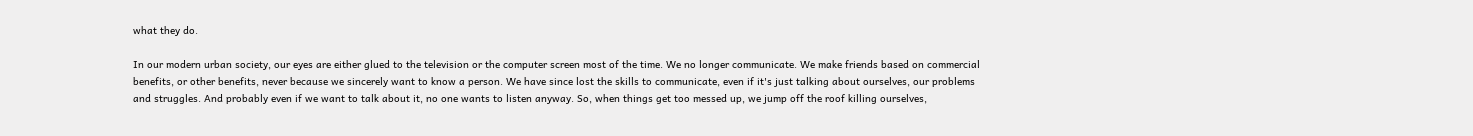what they do.

In our modern urban society, our eyes are either glued to the television or the computer screen most of the time. We no longer communicate. We make friends based on commercial benefits, or other benefits, never because we sincerely want to know a person. We have since lost the skills to communicate, even if it's just talking about ourselves, our problems and struggles. And probably even if we want to talk about it, no one wants to listen anyway. So, when things get too messed up, we jump off the roof killing ourselves,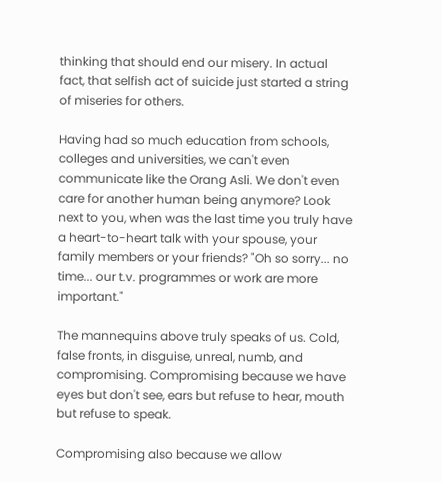thinking that should end our misery. In actual fact, that selfish act of suicide just started a string of miseries for others.

Having had so much education from schools, colleges and universities, we can't even communicate like the Orang Asli. We don't even care for another human being anymore? Look next to you, when was the last time you truly have a heart-to-heart talk with your spouse, your family members or your friends? "Oh so sorry... no time... our t.v. programmes or work are more important."

The mannequins above truly speaks of us. Cold, false fronts, in disguise, unreal, numb, and compromising. Compromising because we have eyes but don't see, ears but refuse to hear, mouth but refuse to speak.

Compromising also because we allow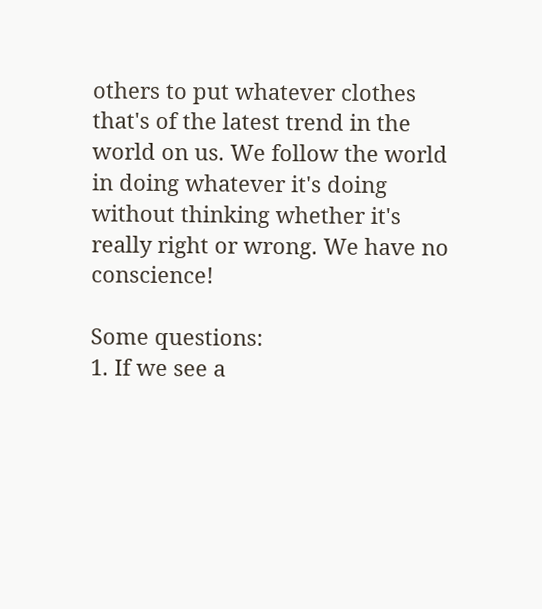others to put whatever clothes that's of the latest trend in the world on us. We follow the world in doing whatever it's doing without thinking whether it's really right or wrong. We have no conscience!

Some questions:
1. If we see a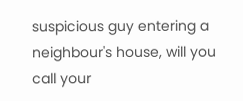suspicious guy entering a neighbour's house, will you call your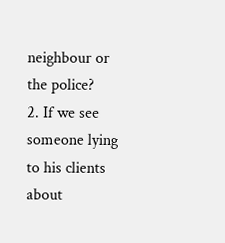neighbour or the police?
2. If we see someone lying to his clients about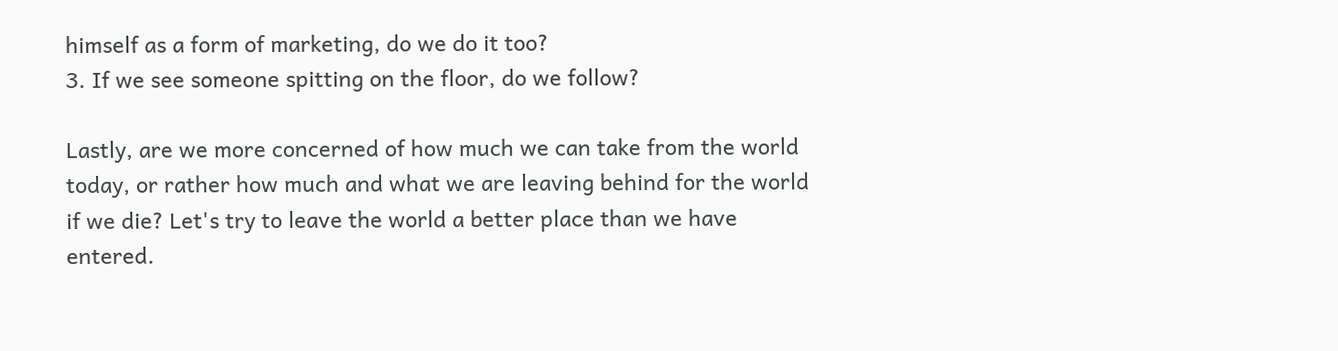himself as a form of marketing, do we do it too?
3. If we see someone spitting on the floor, do we follow?

Lastly, are we more concerned of how much we can take from the world today, or rather how much and what we are leaving behind for the world if we die? Let's try to leave the world a better place than we have entered.